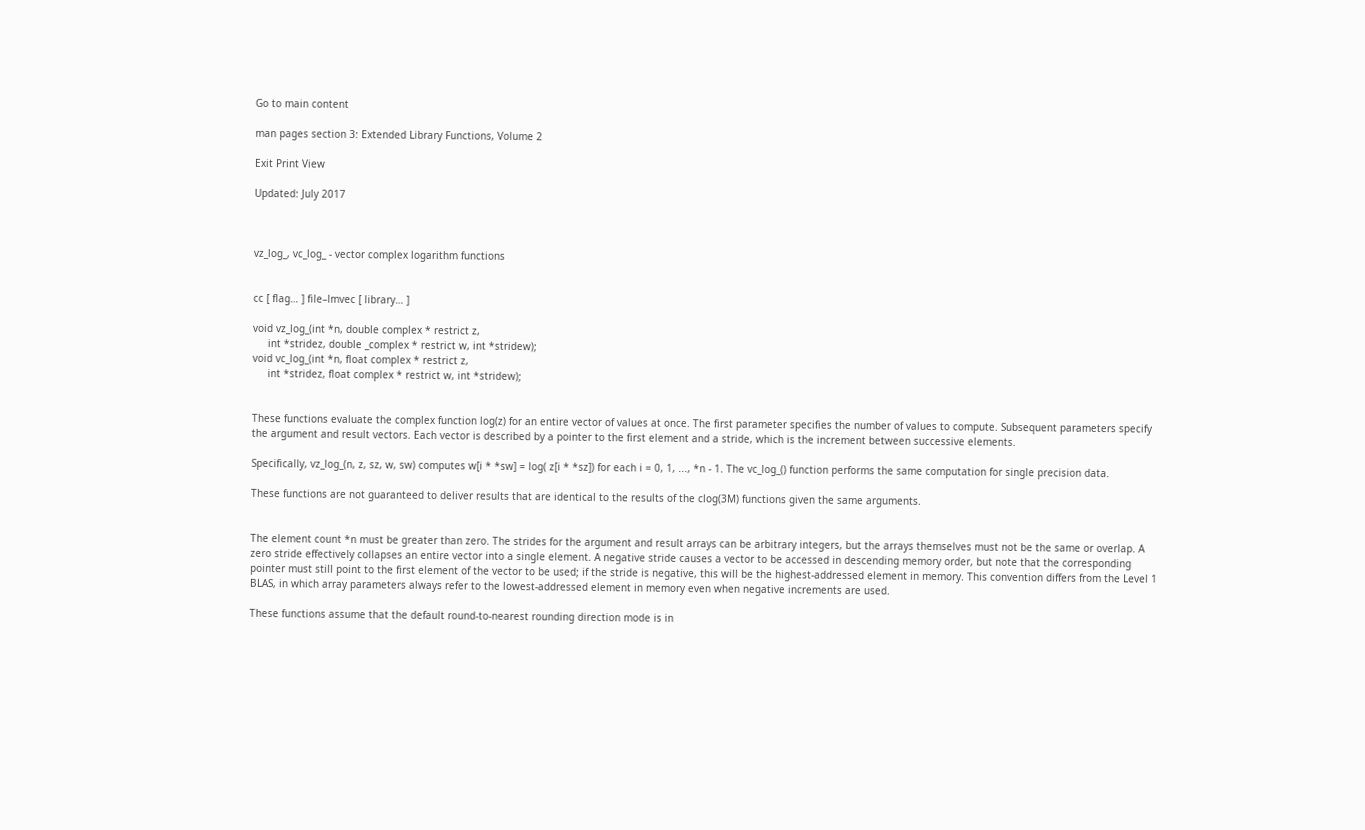Go to main content

man pages section 3: Extended Library Functions, Volume 2

Exit Print View

Updated: July 2017



vz_log_, vc_log_ - vector complex logarithm functions


cc [ flag… ] file–lmvec [ library… ]

void vz_log_(int *n, double complex * restrict z,
     int *stridez, double _complex * restrict w, int *stridew);
void vc_log_(int *n, float complex * restrict z,
     int *stridez, float complex * restrict w, int *stridew);


These functions evaluate the complex function log(z) for an entire vector of values at once. The first parameter specifies the number of values to compute. Subsequent parameters specify the argument and result vectors. Each vector is described by a pointer to the first element and a stride, which is the increment between successive elements.

Specifically, vz_log_(n, z, sz, w, sw) computes w[i * *sw] = log( z[i * *sz]) for each i = 0, 1, ..., *n - 1. The vc_log_() function performs the same computation for single precision data.

These functions are not guaranteed to deliver results that are identical to the results of the clog(3M) functions given the same arguments.


The element count *n must be greater than zero. The strides for the argument and result arrays can be arbitrary integers, but the arrays themselves must not be the same or overlap. A zero stride effectively collapses an entire vector into a single element. A negative stride causes a vector to be accessed in descending memory order, but note that the corresponding pointer must still point to the first element of the vector to be used; if the stride is negative, this will be the highest-addressed element in memory. This convention differs from the Level 1 BLAS, in which array parameters always refer to the lowest-addressed element in memory even when negative increments are used.

These functions assume that the default round-to-nearest rounding direction mode is in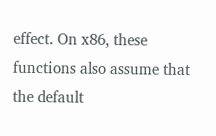effect. On x86, these functions also assume that the default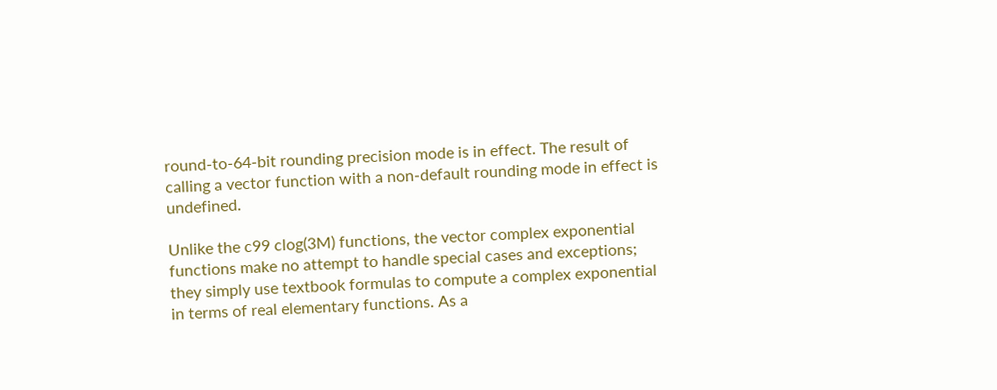round-to-64-bit rounding precision mode is in effect. The result of calling a vector function with a non-default rounding mode in effect is undefined.

Unlike the c99 clog(3M) functions, the vector complex exponential functions make no attempt to handle special cases and exceptions; they simply use textbook formulas to compute a complex exponential in terms of real elementary functions. As a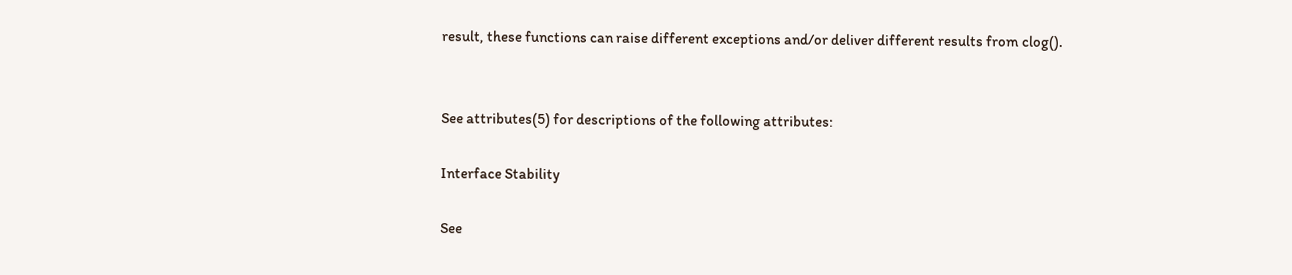result, these functions can raise different exceptions and/or deliver different results from clog().


See attributes(5) for descriptions of the following attributes:

Interface Stability

See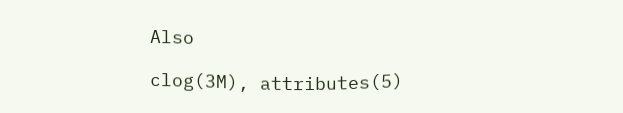Also

clog(3M), attributes(5)